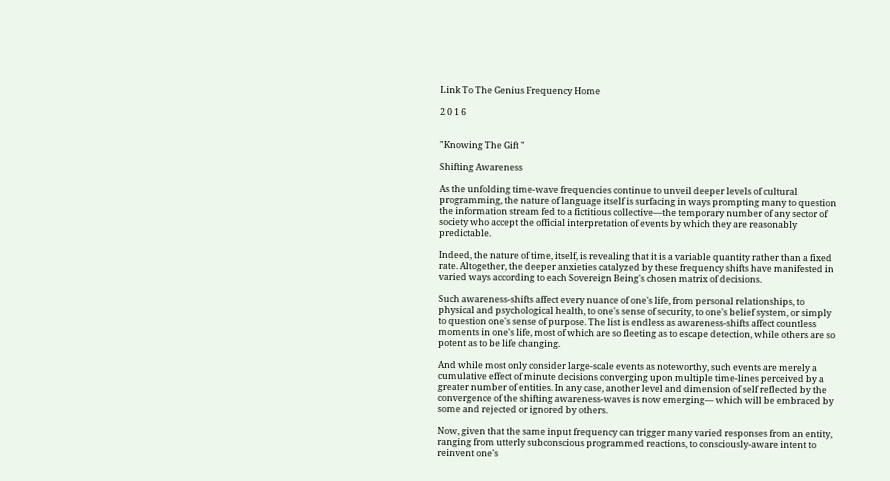Link To The Genius Frequency Home

2 0 1 6


"Knowing The Gift "

Shifting Awareness

As the unfolding time-wave frequencies continue to unveil deeper levels of cultural programming, the nature of language itself is surfacing in ways prompting many to question the information stream fed to a fictitious collective—the temporary number of any sector of society who accept the official interpretation of events by which they are reasonably predictable.

Indeed, the nature of time, itself, is revealing that it is a variable quantity rather than a fixed rate. Altogether, the deeper anxieties catalyzed by these frequency shifts have manifested in varied ways according to each Sovereign Being's chosen matrix of decisions.

Such awareness-shifts affect every nuance of one's life, from personal relationships, to physical and psychological health, to one's sense of security, to one's belief system, or simply to question one's sense of purpose. The list is endless as awareness-shifts affect countless moments in one's life, most of which are so fleeting as to escape detection, while others are so potent as to be life changing.

And while most only consider large-scale events as noteworthy, such events are merely a cumulative effect of minute decisions converging upon multiple time-lines perceived by a greater number of entities. In any case, another level and dimension of self reflected by the convergence of the shifting awareness-waves is now emerging— which will be embraced by some and rejected or ignored by others.

Now, given that the same input frequency can trigger many varied responses from an entity, ranging from utterly subconscious programmed reactions, to consciously-aware intent to reinvent one's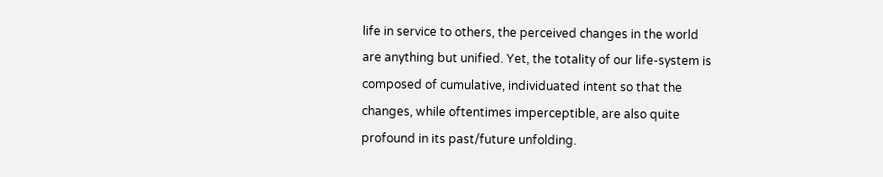life in service to others, the perceived changes in the world are anything but unified. Yet, the totality of our life-system is composed of cumulative, individuated intent so that the changes, while oftentimes imperceptible, are also quite profound in its past/future unfolding.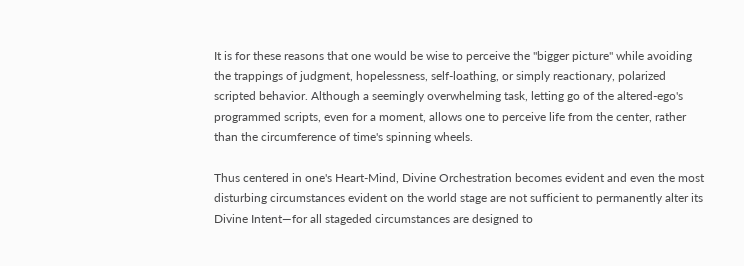It is for these reasons that one would be wise to perceive the "bigger picture" while avoiding the trappings of judgment, hopelessness, self-loathing, or simply reactionary, polarized scripted behavior. Although a seemingly overwhelming task, letting go of the altered-ego's programmed scripts, even for a moment, allows one to perceive life from the center, rather than the circumference of time's spinning wheels.

Thus centered in one's Heart-Mind, Divine Orchestration becomes evident and even the most disturbing circumstances evident on the world stage are not sufficient to permanently alter its Divine Intent—for all stageded circumstances are designed to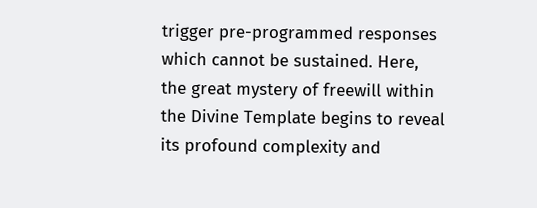trigger pre-programmed responses which cannot be sustained. Here, the great mystery of freewill within the Divine Template begins to reveal its profound complexity and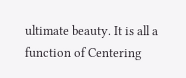ultimate beauty. It is all a function of Centering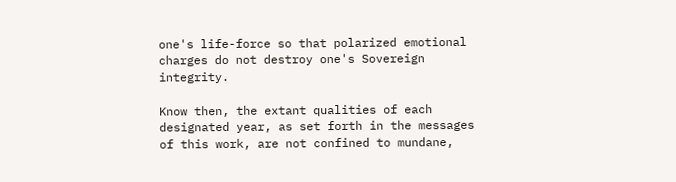one's life-force so that polarized emotional charges do not destroy one's Sovereign integrity.

Know then, the extant qualities of each designated year, as set forth in the messages of this work, are not confined to mundane,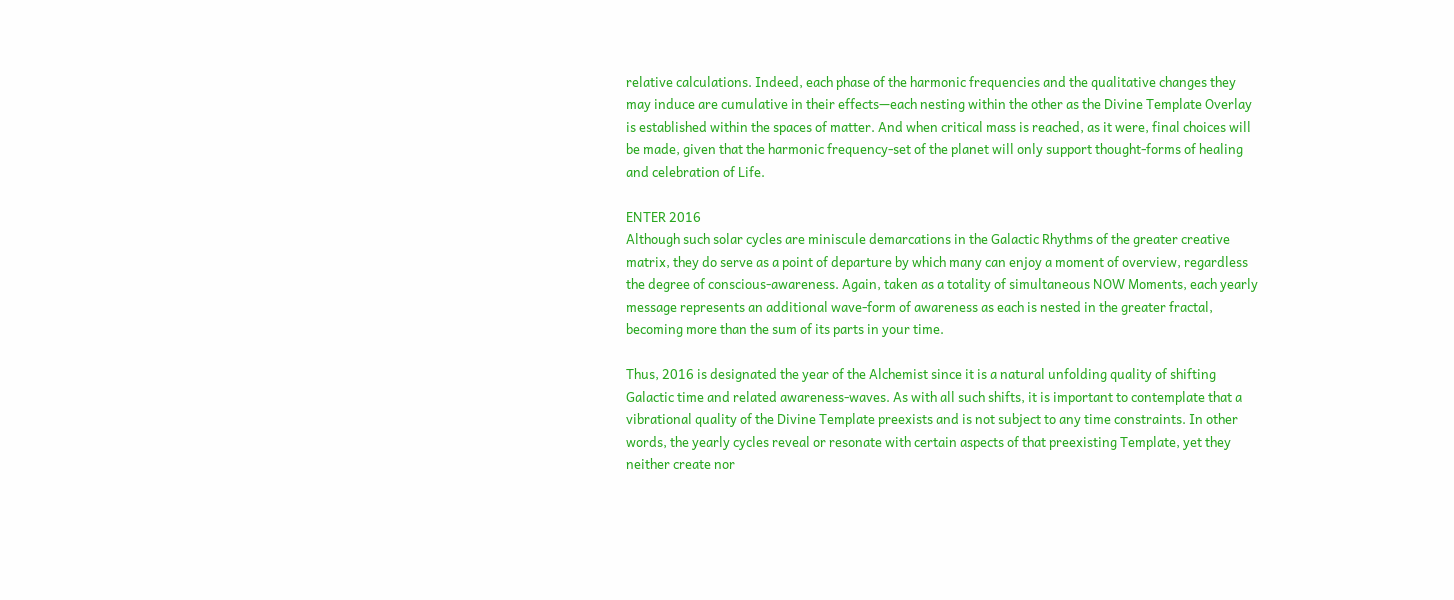relative calculations. Indeed, each phase of the harmonic frequencies and the qualitative changes they may induce are cumulative in their effects—each nesting within the other as the Divine Template Overlay is established within the spaces of matter. And when critical mass is reached, as it were, final choices will be made, given that the harmonic frequency-set of the planet will only support thought-forms of healing and celebration of Life.

ENTER 2016
Although such solar cycles are miniscule demarcations in the Galactic Rhythms of the greater creative matrix, they do serve as a point of departure by which many can enjoy a moment of overview, regardless the degree of conscious-awareness. Again, taken as a totality of simultaneous NOW Moments, each yearly message represents an additional wave-form of awareness as each is nested in the greater fractal, becoming more than the sum of its parts in your time.

Thus, 2016 is designated the year of the Alchemist since it is a natural unfolding quality of shifting Galactic time and related awareness-waves. As with all such shifts, it is important to contemplate that a vibrational quality of the Divine Template preexists and is not subject to any time constraints. In other words, the yearly cycles reveal or resonate with certain aspects of that preexisting Template, yet they neither create nor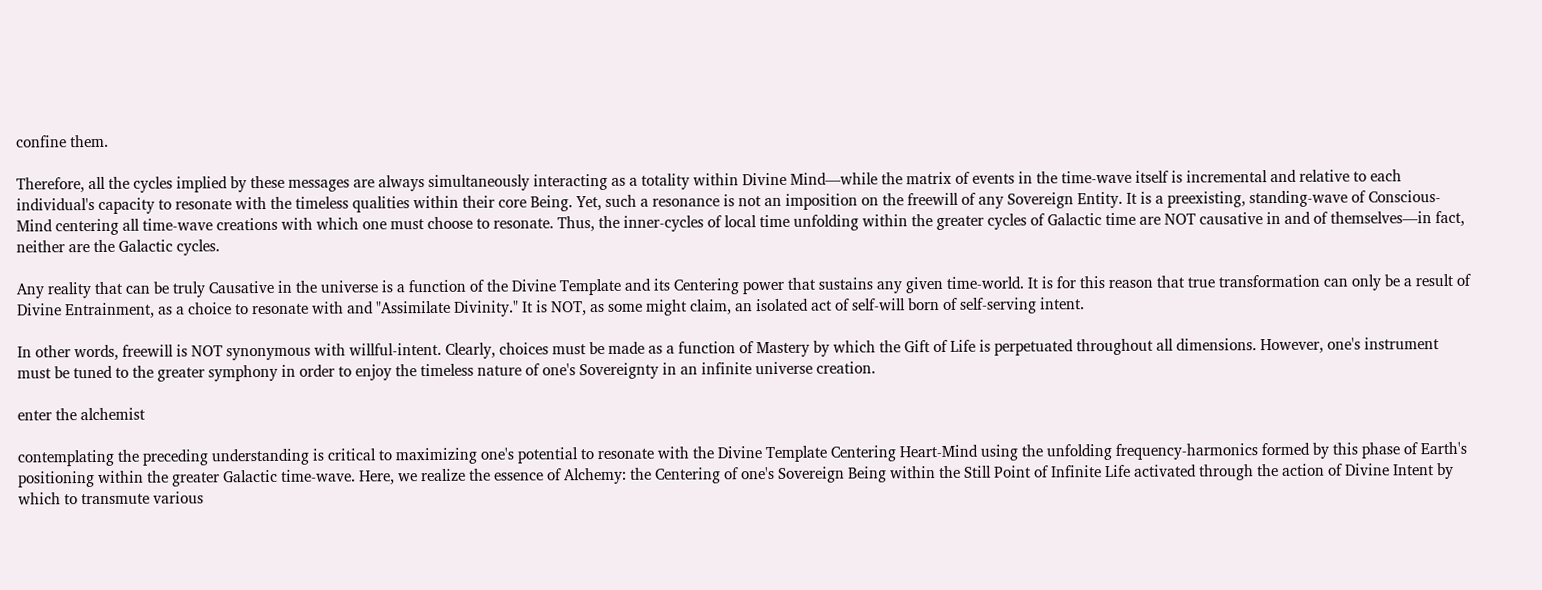confine them.

Therefore, all the cycles implied by these messages are always simultaneously interacting as a totality within Divine Mind—while the matrix of events in the time-wave itself is incremental and relative to each individual's capacity to resonate with the timeless qualities within their core Being. Yet, such a resonance is not an imposition on the freewill of any Sovereign Entity. It is a preexisting, standing-wave of Conscious-Mind centering all time-wave creations with which one must choose to resonate. Thus, the inner-cycles of local time unfolding within the greater cycles of Galactic time are NOT causative in and of themselves—in fact, neither are the Galactic cycles.

Any reality that can be truly Causative in the universe is a function of the Divine Template and its Centering power that sustains any given time-world. It is for this reason that true transformation can only be a result of Divine Entrainment, as a choice to resonate with and "Assimilate Divinity." It is NOT, as some might claim, an isolated act of self-will born of self-serving intent.

In other words, freewill is NOT synonymous with willful-intent. Clearly, choices must be made as a function of Mastery by which the Gift of Life is perpetuated throughout all dimensions. However, one's instrument must be tuned to the greater symphony in order to enjoy the timeless nature of one's Sovereignty in an infinite universe creation.

enter the alchemist

contemplating the preceding understanding is critical to maximizing one's potential to resonate with the Divine Template Centering Heart-Mind using the unfolding frequency-harmonics formed by this phase of Earth's positioning within the greater Galactic time-wave. Here, we realize the essence of Alchemy: the Centering of one's Sovereign Being within the Still Point of Infinite Life activated through the action of Divine Intent by which to transmute various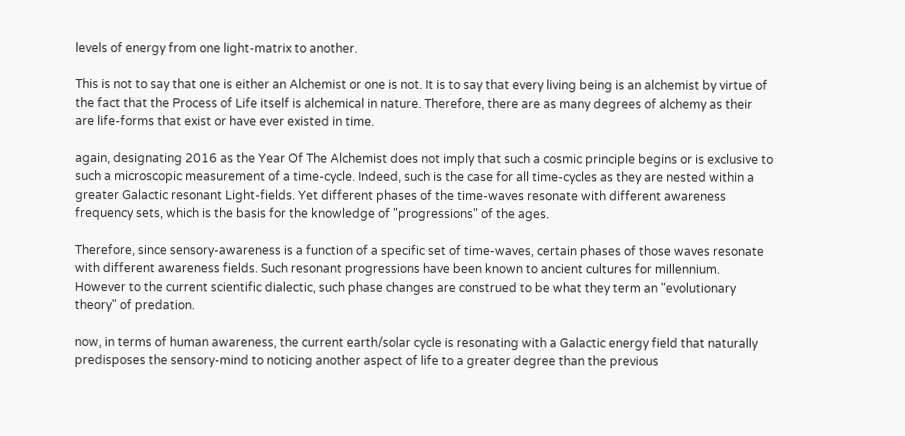levels of energy from one light-matrix to another.

This is not to say that one is either an Alchemist or one is not. It is to say that every living being is an alchemist by virtue of the fact that the Process of Life itself is alchemical in nature. Therefore, there are as many degrees of alchemy as their are life-forms that exist or have ever existed in time.

again, designating 2016 as the Year Of The Alchemist does not imply that such a cosmic principle begins or is exclusive to such a microscopic measurement of a time-cycle. Indeed, such is the case for all time-cycles as they are nested within a greater Galactic resonant Light-fields. Yet different phases of the time-waves resonate with different awareness frequency sets, which is the basis for the knowledge of "progressions" of the ages.

Therefore, since sensory-awareness is a function of a specific set of time-waves, certain phases of those waves resonate with different awareness fields. Such resonant progressions have been known to ancient cultures for millennium. However to the current scientific dialectic, such phase changes are construed to be what they term an "evolutionary theory" of predation.

now, in terms of human awareness, the current earth/solar cycle is resonating with a Galactic energy field that naturally predisposes the sensory-mind to noticing another aspect of life to a greater degree than the previous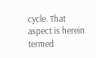cycle. That aspect is herein termed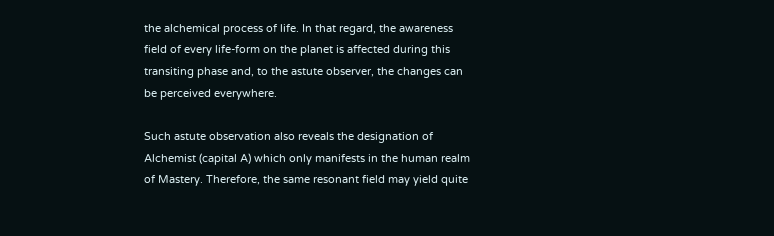the alchemical process of life. In that regard, the awareness field of every life-form on the planet is affected during this transiting phase and, to the astute observer, the changes can be perceived everywhere.

Such astute observation also reveals the designation of Alchemist (capital A) which only manifests in the human realm of Mastery. Therefore, the same resonant field may yield quite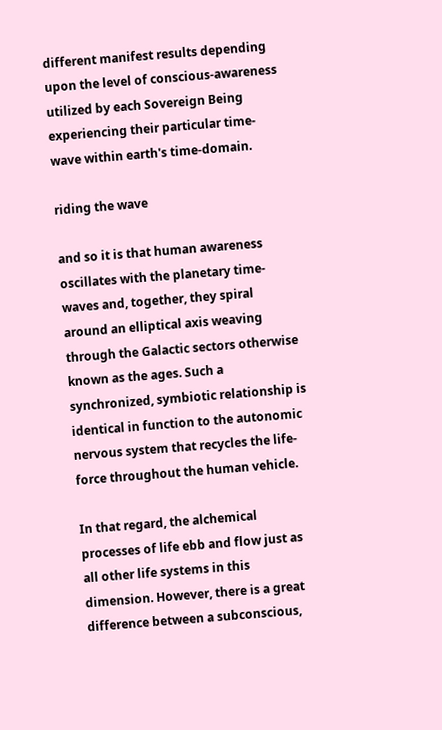different manifest results depending upon the level of conscious-awareness utilized by each Sovereign Being experiencing their particular time-wave within earth's time-domain.

riding the wave

and so it is that human awareness oscillates with the planetary time-waves and, together, they spiral around an elliptical axis weaving through the Galactic sectors otherwise known as the ages. Such a synchronized, symbiotic relationship is identical in function to the autonomic nervous system that recycles the life-force throughout the human vehicle.

In that regard, the alchemical processes of life ebb and flow just as all other life systems in this dimension. However, there is a great difference between a subconscious,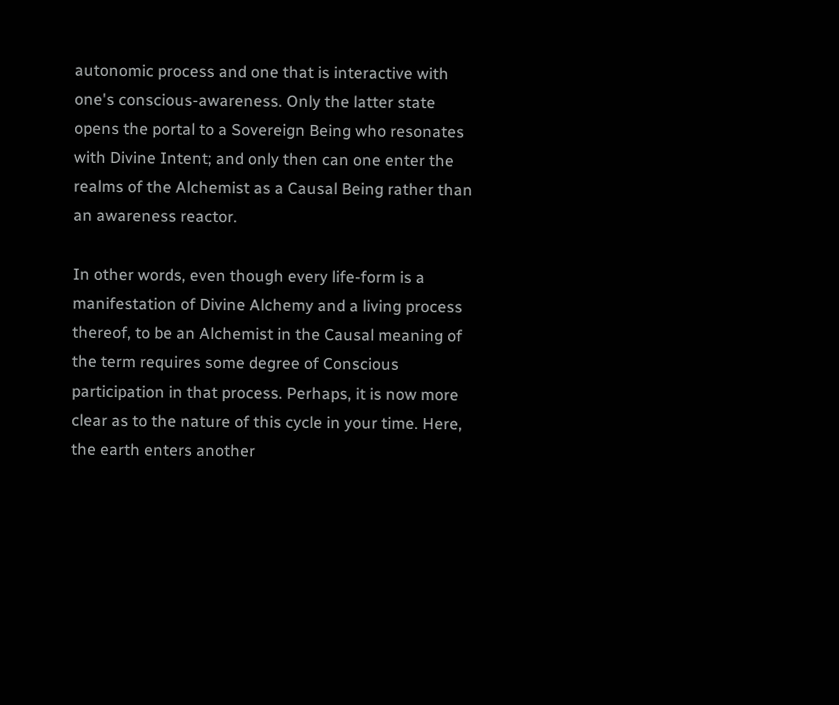autonomic process and one that is interactive with one's conscious-awareness. Only the latter state opens the portal to a Sovereign Being who resonates with Divine Intent; and only then can one enter the realms of the Alchemist as a Causal Being rather than an awareness reactor.

In other words, even though every life-form is a manifestation of Divine Alchemy and a living process thereof, to be an Alchemist in the Causal meaning of the term requires some degree of Conscious participation in that process. Perhaps, it is now more clear as to the nature of this cycle in your time. Here, the earth enters another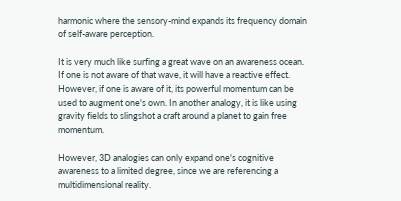harmonic where the sensory-mind expands its frequency domain of self-aware perception.

It is very much like surfing a great wave on an awareness ocean. If one is not aware of that wave, it will have a reactive effect. However, if one is aware of it, its powerful momentum can be used to augment one's own. In another analogy, it is like using gravity fields to slingshot a craft around a planet to gain free momentum.

However, 3D analogies can only expand one's cognitive awareness to a limited degree, since we are referencing a multidimensional reality.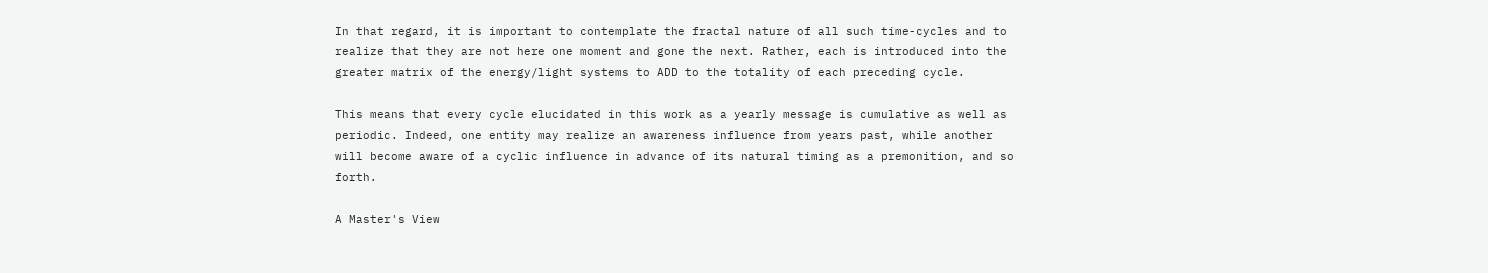In that regard, it is important to contemplate the fractal nature of all such time-cycles and to realize that they are not here one moment and gone the next. Rather, each is introduced into the greater matrix of the energy/light systems to ADD to the totality of each preceding cycle.

This means that every cycle elucidated in this work as a yearly message is cumulative as well as periodic. Indeed, one entity may realize an awareness influence from years past, while another will become aware of a cyclic influence in advance of its natural timing as a premonition, and so forth.

A Master's View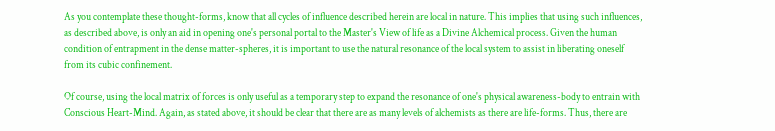As you contemplate these thought-forms, know that all cycles of influence described herein are local in nature. This implies that using such influences, as described above, is only an aid in opening one's personal portal to the Master's View of life as a Divine Alchemical process. Given the human condition of entrapment in the dense matter-spheres, it is important to use the natural resonance of the local system to assist in liberating oneself from its cubic confinement.

Of course, using the local matrix of forces is only useful as a temporary step to expand the resonance of one's physical awareness-body to entrain with Conscious Heart-Mind. Again, as stated above, it should be clear that there are as many levels of alchemists as there are life-forms. Thus, there are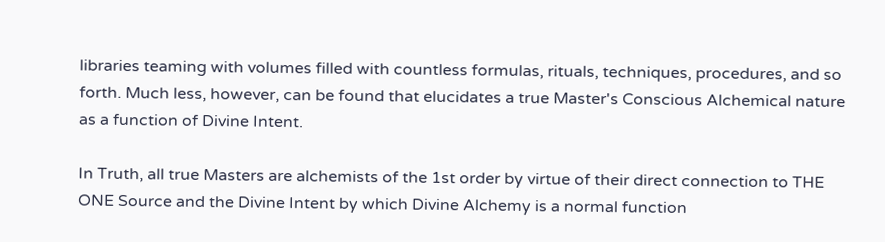libraries teaming with volumes filled with countless formulas, rituals, techniques, procedures, and so forth. Much less, however, can be found that elucidates a true Master's Conscious Alchemical nature as a function of Divine Intent.

In Truth, all true Masters are alchemists of the 1st order by virtue of their direct connection to THE ONE Source and the Divine Intent by which Divine Alchemy is a normal function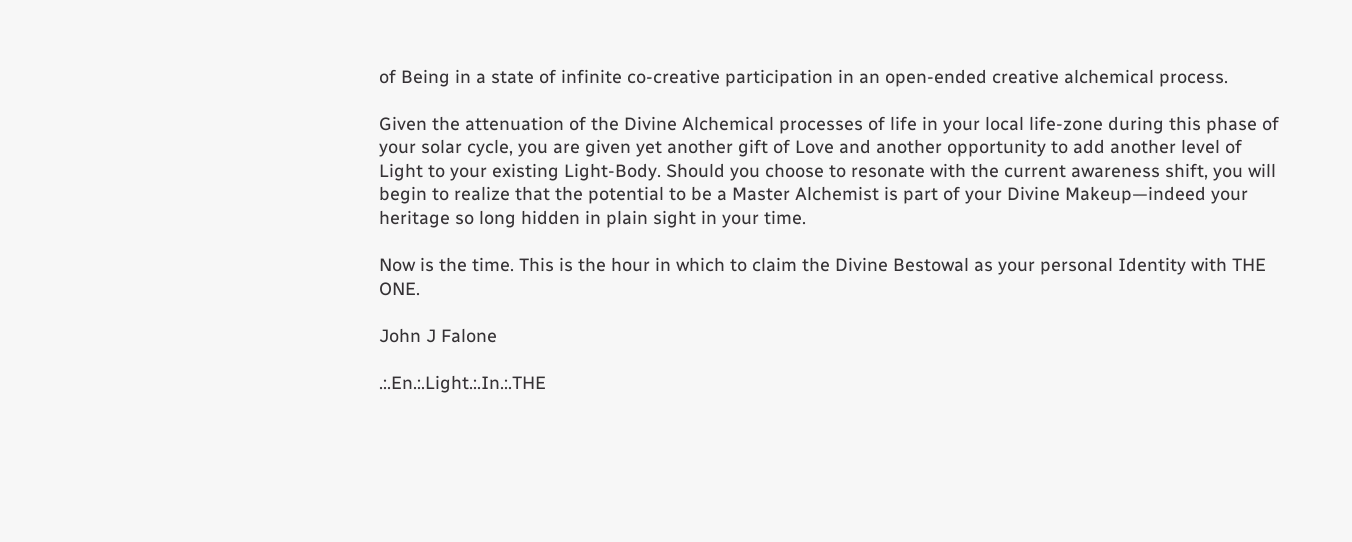of Being in a state of infinite co-creative participation in an open-ended creative alchemical process.

Given the attenuation of the Divine Alchemical processes of life in your local life-zone during this phase of your solar cycle, you are given yet another gift of Love and another opportunity to add another level of Light to your existing Light-Body. Should you choose to resonate with the current awareness shift, you will begin to realize that the potential to be a Master Alchemist is part of your Divine Makeup—indeed your heritage so long hidden in plain sight in your time.

Now is the time. This is the hour in which to claim the Divine Bestowal as your personal Identity with THE ONE.

John J Falone

.:.En.:.Light.:.In.:.THE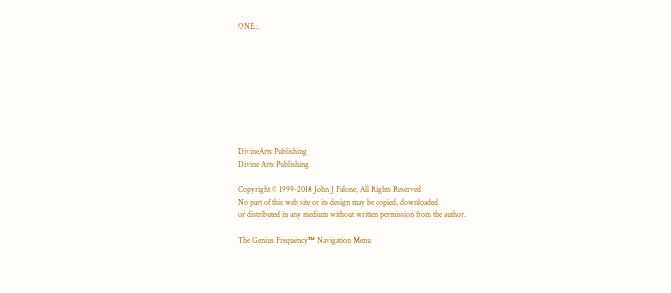ONE.:.









DivineArts Publishing
Divine Arts Publishing

Copyright © 1999-2018 John J Falone, All Rights Reserved
No part of this web site or its design may be copied, downloaded
or distributed in any medium without written permission from the author.

The Genius Frequency™ Navigation Menu